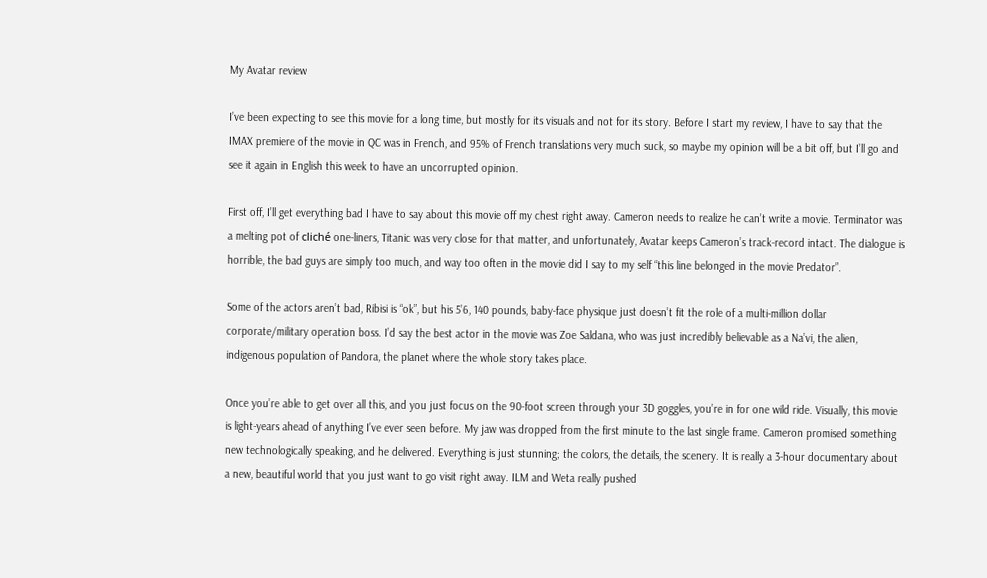My Avatar review

I’ve been expecting to see this movie for a long time, but mostly for its visuals and not for its story. Before I start my review, I have to say that the IMAX premiere of the movie in QC was in French, and 95% of French translations very much suck, so maybe my opinion will be a bit off, but I’ll go and see it again in English this week to have an uncorrupted opinion.

First off, I’ll get everything bad I have to say about this movie off my chest right away. Cameron needs to realize he can’t write a movie. Terminator was a melting pot of cliché one-liners, Titanic was very close for that matter, and unfortunately, Avatar keeps Cameron’s track-record intact. The dialogue is horrible, the bad guys are simply too much, and way too often in the movie did I say to my self “this line belonged in the movie Predator”.

Some of the actors aren’t bad, Ribisi is “ok”, but his 5’6, 140 pounds, baby-face physique just doesn’t fit the role of a multi-million dollar corporate/military operation boss. I’d say the best actor in the movie was Zoe Saldana, who was just incredibly believable as a Na’vi, the alien, indigenous population of Pandora, the planet where the whole story takes place.

Once you’re able to get over all this, and you just focus on the 90-foot screen through your 3D goggles, you’re in for one wild ride. Visually, this movie is light-years ahead of anything I’ve ever seen before. My jaw was dropped from the first minute to the last single frame. Cameron promised something new technologically speaking, and he delivered. Everything is just stunning; the colors, the details, the scenery. It is really a 3-hour documentary about a new, beautiful world that you just want to go visit right away. ILM and Weta really pushed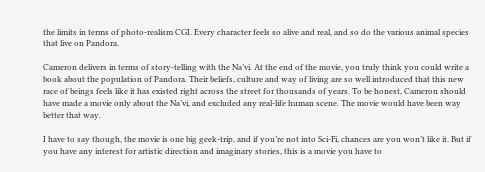the limits in terms of photo-realism CGI. Every character feels so alive and real, and so do the various animal species that live on Pandora.

Cameron delivers in terms of story-telling with the Na’vi. At the end of the movie, you truly think you could write a book about the population of Pandora. Their beliefs, culture and way of living are so well introduced that this new race of beings feels like it has existed right across the street for thousands of years. To be honest, Cameron should have made a movie only about the Na’vi, and excluded any real-life human scene. The movie would have been way better that way.

I have to say though, the movie is one big geek-trip, and if you’re not into Sci-Fi, chances are you won’t like it. But if you have any interest for artistic direction and imaginary stories, this is a movie you have to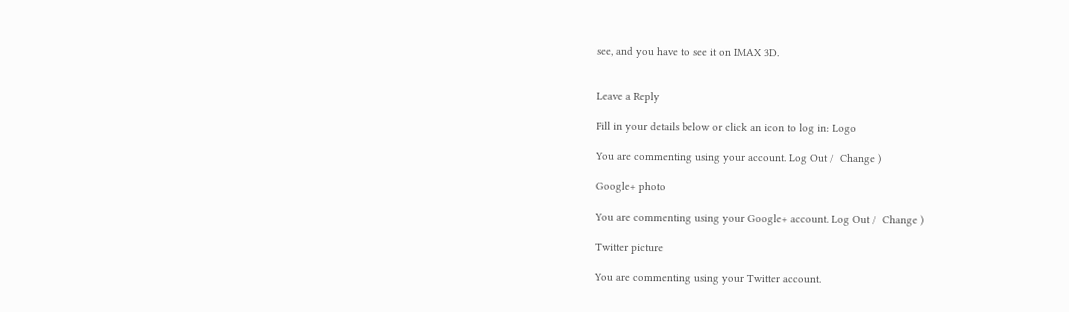see, and you have to see it on IMAX 3D.


Leave a Reply

Fill in your details below or click an icon to log in: Logo

You are commenting using your account. Log Out /  Change )

Google+ photo

You are commenting using your Google+ account. Log Out /  Change )

Twitter picture

You are commenting using your Twitter account.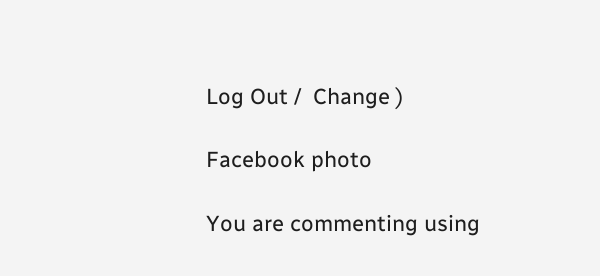Log Out /  Change )

Facebook photo

You are commenting using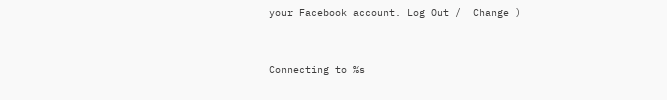your Facebook account. Log Out /  Change )


Connecting to %s